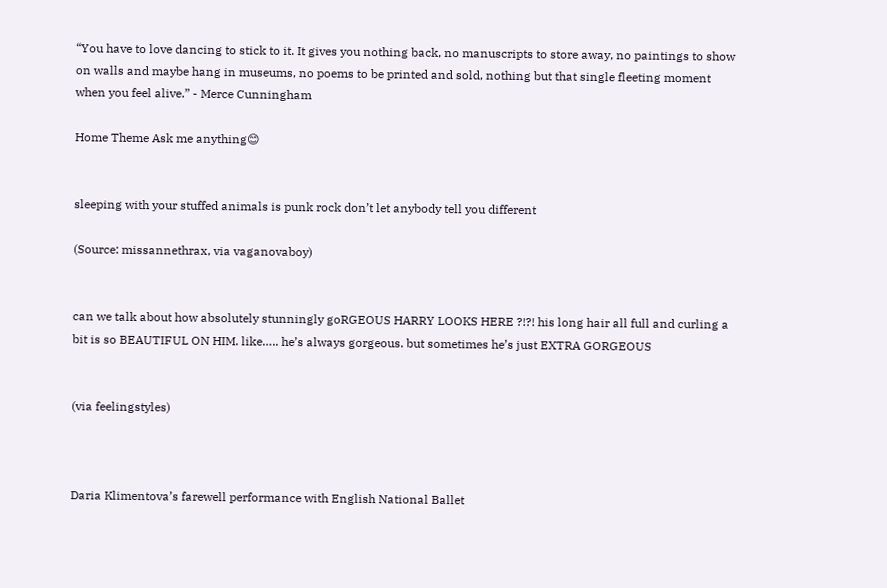“You have to love dancing to stick to it. It gives you nothing back, no manuscripts to store away, no paintings to show on walls and maybe hang in museums, no poems to be printed and sold, nothing but that single fleeting moment when you feel alive.” - Merce Cunningham

Home Theme Ask me anything😊


sleeping with your stuffed animals is punk rock don’t let anybody tell you different

(Source: missannethrax, via vaganovaboy)


can we talk about how absolutely stunningly goRGEOUS HARRY LOOKS HERE ?!?! his long hair all full and curling a bit is so BEAUTIFUL ON HIM. like….. he’s always gorgeous. but sometimes he’s just EXTRA GORGEOUS


(via feelingstyles)



Daria Klimentova’s farewell performance with English National Ballet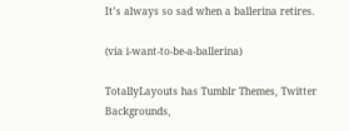It’s always so sad when a ballerina retires.

(via i-want-to-be-a-ballerina)

TotallyLayouts has Tumblr Themes, Twitter Backgrounds,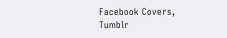Facebook Covers, Tumblr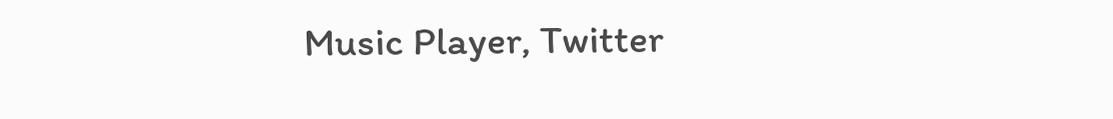Music Player, Twitter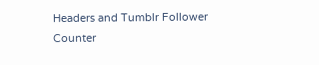Headers and Tumblr Follower Counter